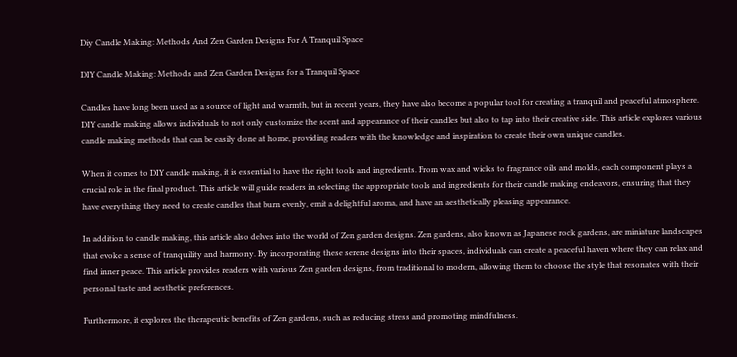Diy Candle Making: Methods And Zen Garden Designs For A Tranquil Space

DIY Candle Making: Methods and Zen Garden Designs for a Tranquil Space

Candles have long been used as a source of light and warmth, but in recent years, they have also become a popular tool for creating a tranquil and peaceful atmosphere. DIY candle making allows individuals to not only customize the scent and appearance of their candles but also to tap into their creative side. This article explores various candle making methods that can be easily done at home, providing readers with the knowledge and inspiration to create their own unique candles.

When it comes to DIY candle making, it is essential to have the right tools and ingredients. From wax and wicks to fragrance oils and molds, each component plays a crucial role in the final product. This article will guide readers in selecting the appropriate tools and ingredients for their candle making endeavors, ensuring that they have everything they need to create candles that burn evenly, emit a delightful aroma, and have an aesthetically pleasing appearance.

In addition to candle making, this article also delves into the world of Zen garden designs. Zen gardens, also known as Japanese rock gardens, are miniature landscapes that evoke a sense of tranquility and harmony. By incorporating these serene designs into their spaces, individuals can create a peaceful haven where they can relax and find inner peace. This article provides readers with various Zen garden designs, from traditional to modern, allowing them to choose the style that resonates with their personal taste and aesthetic preferences.

Furthermore, it explores the therapeutic benefits of Zen gardens, such as reducing stress and promoting mindfulness.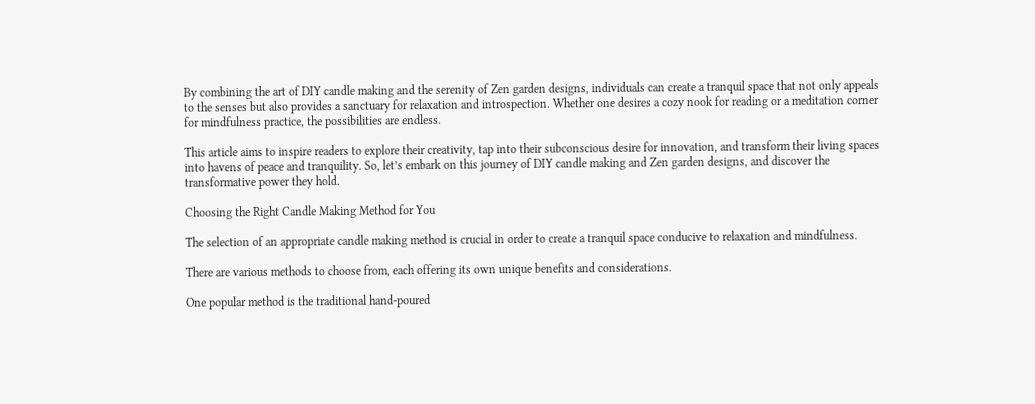By combining the art of DIY candle making and the serenity of Zen garden designs, individuals can create a tranquil space that not only appeals to the senses but also provides a sanctuary for relaxation and introspection. Whether one desires a cozy nook for reading or a meditation corner for mindfulness practice, the possibilities are endless.

This article aims to inspire readers to explore their creativity, tap into their subconscious desire for innovation, and transform their living spaces into havens of peace and tranquility. So, let’s embark on this journey of DIY candle making and Zen garden designs, and discover the transformative power they hold.

Choosing the Right Candle Making Method for You

The selection of an appropriate candle making method is crucial in order to create a tranquil space conducive to relaxation and mindfulness.

There are various methods to choose from, each offering its own unique benefits and considerations.

One popular method is the traditional hand-poured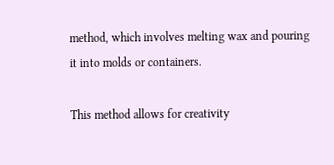method, which involves melting wax and pouring it into molds or containers.

This method allows for creativity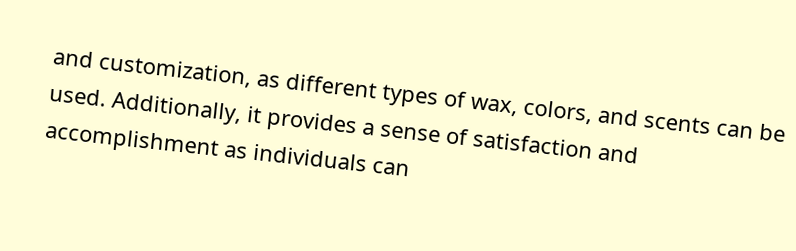and customization, as different types of wax, colors, and scents can be used. Additionally, it provides a sense of satisfaction and accomplishment as individuals can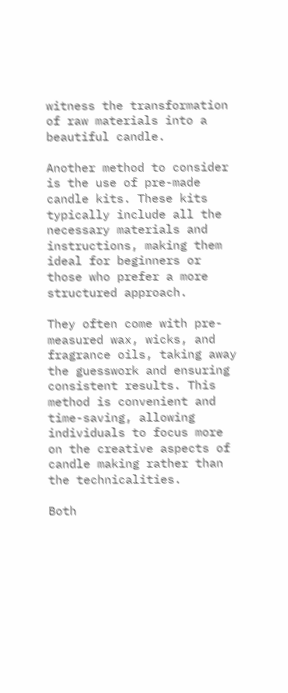witness the transformation of raw materials into a beautiful candle.

Another method to consider is the use of pre-made candle kits. These kits typically include all the necessary materials and instructions, making them ideal for beginners or those who prefer a more structured approach.

They often come with pre-measured wax, wicks, and fragrance oils, taking away the guesswork and ensuring consistent results. This method is convenient and time-saving, allowing individuals to focus more on the creative aspects of candle making rather than the technicalities.

Both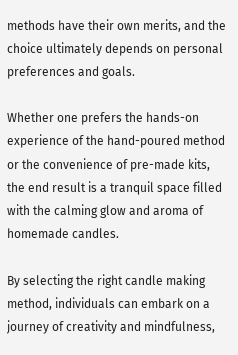methods have their own merits, and the choice ultimately depends on personal preferences and goals.

Whether one prefers the hands-on experience of the hand-poured method or the convenience of pre-made kits, the end result is a tranquil space filled with the calming glow and aroma of homemade candles.

By selecting the right candle making method, individuals can embark on a journey of creativity and mindfulness,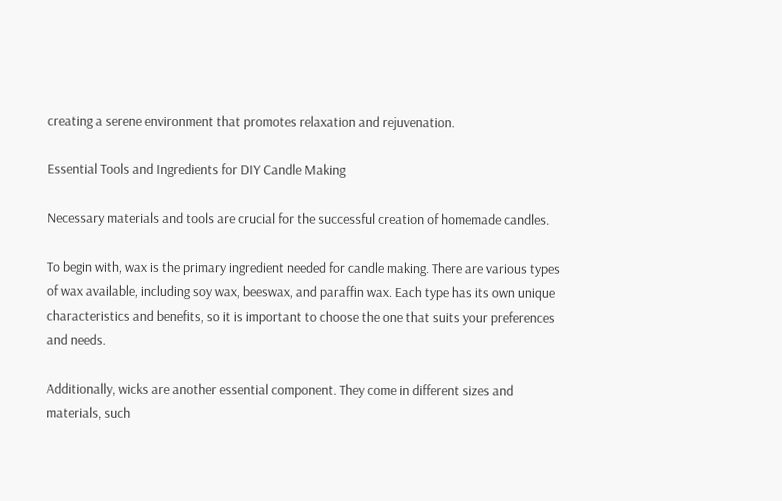creating a serene environment that promotes relaxation and rejuvenation.

Essential Tools and Ingredients for DIY Candle Making

Necessary materials and tools are crucial for the successful creation of homemade candles.

To begin with, wax is the primary ingredient needed for candle making. There are various types of wax available, including soy wax, beeswax, and paraffin wax. Each type has its own unique characteristics and benefits, so it is important to choose the one that suits your preferences and needs.

Additionally, wicks are another essential component. They come in different sizes and materials, such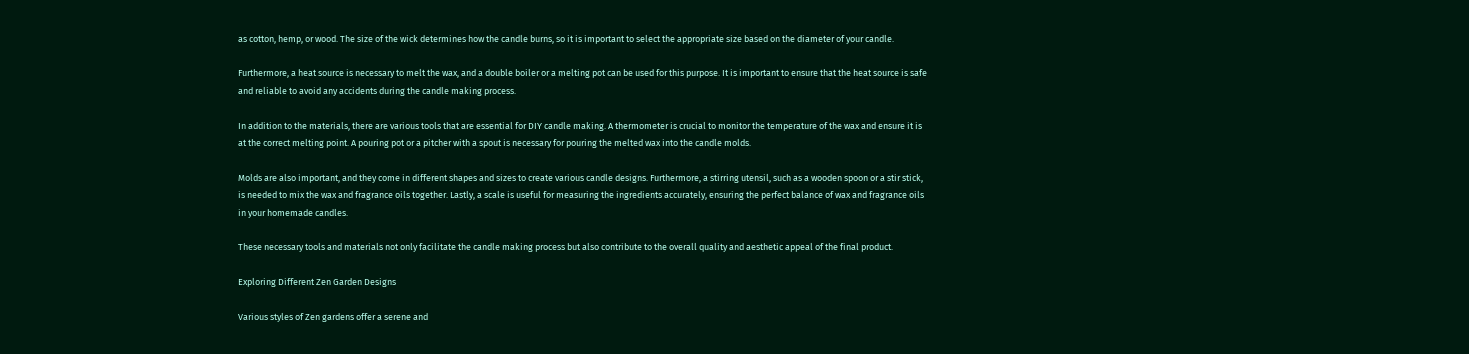as cotton, hemp, or wood. The size of the wick determines how the candle burns, so it is important to select the appropriate size based on the diameter of your candle.

Furthermore, a heat source is necessary to melt the wax, and a double boiler or a melting pot can be used for this purpose. It is important to ensure that the heat source is safe and reliable to avoid any accidents during the candle making process.

In addition to the materials, there are various tools that are essential for DIY candle making. A thermometer is crucial to monitor the temperature of the wax and ensure it is at the correct melting point. A pouring pot or a pitcher with a spout is necessary for pouring the melted wax into the candle molds.

Molds are also important, and they come in different shapes and sizes to create various candle designs. Furthermore, a stirring utensil, such as a wooden spoon or a stir stick, is needed to mix the wax and fragrance oils together. Lastly, a scale is useful for measuring the ingredients accurately, ensuring the perfect balance of wax and fragrance oils in your homemade candles.

These necessary tools and materials not only facilitate the candle making process but also contribute to the overall quality and aesthetic appeal of the final product.

Exploring Different Zen Garden Designs

Various styles of Zen gardens offer a serene and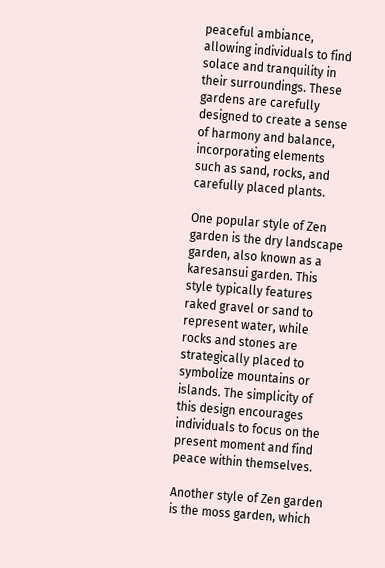peaceful ambiance, allowing individuals to find solace and tranquility in their surroundings. These gardens are carefully designed to create a sense of harmony and balance, incorporating elements such as sand, rocks, and carefully placed plants.

One popular style of Zen garden is the dry landscape garden, also known as a karesansui garden. This style typically features raked gravel or sand to represent water, while rocks and stones are strategically placed to symbolize mountains or islands. The simplicity of this design encourages individuals to focus on the present moment and find peace within themselves.

Another style of Zen garden is the moss garden, which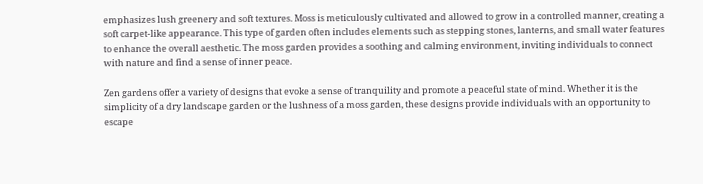emphasizes lush greenery and soft textures. Moss is meticulously cultivated and allowed to grow in a controlled manner, creating a soft carpet-like appearance. This type of garden often includes elements such as stepping stones, lanterns, and small water features to enhance the overall aesthetic. The moss garden provides a soothing and calming environment, inviting individuals to connect with nature and find a sense of inner peace.

Zen gardens offer a variety of designs that evoke a sense of tranquility and promote a peaceful state of mind. Whether it is the simplicity of a dry landscape garden or the lushness of a moss garden, these designs provide individuals with an opportunity to escape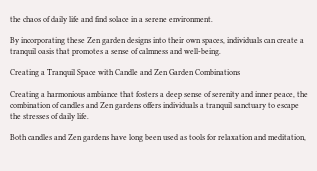the chaos of daily life and find solace in a serene environment.

By incorporating these Zen garden designs into their own spaces, individuals can create a tranquil oasis that promotes a sense of calmness and well-being.

Creating a Tranquil Space with Candle and Zen Garden Combinations

Creating a harmonious ambiance that fosters a deep sense of serenity and inner peace, the combination of candles and Zen gardens offers individuals a tranquil sanctuary to escape the stresses of daily life.

Both candles and Zen gardens have long been used as tools for relaxation and meditation,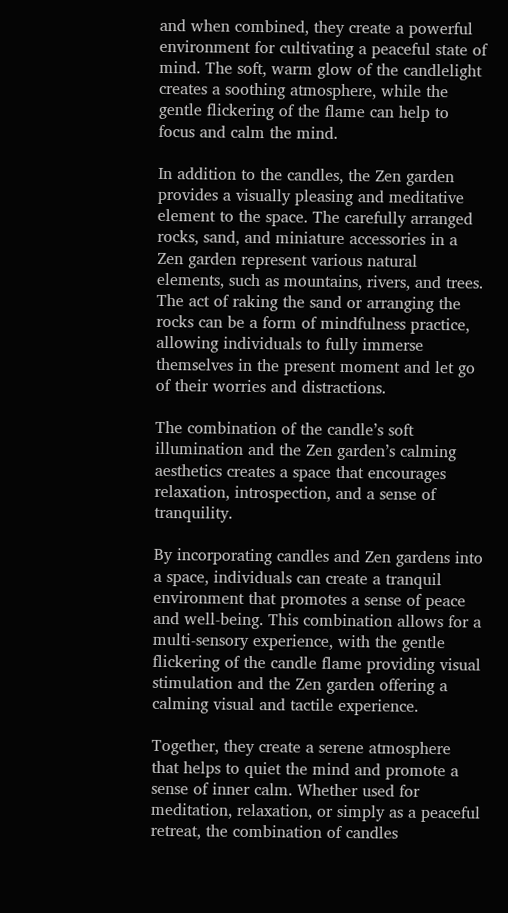and when combined, they create a powerful environment for cultivating a peaceful state of mind. The soft, warm glow of the candlelight creates a soothing atmosphere, while the gentle flickering of the flame can help to focus and calm the mind.

In addition to the candles, the Zen garden provides a visually pleasing and meditative element to the space. The carefully arranged rocks, sand, and miniature accessories in a Zen garden represent various natural elements, such as mountains, rivers, and trees. The act of raking the sand or arranging the rocks can be a form of mindfulness practice, allowing individuals to fully immerse themselves in the present moment and let go of their worries and distractions.

The combination of the candle’s soft illumination and the Zen garden’s calming aesthetics creates a space that encourages relaxation, introspection, and a sense of tranquility.

By incorporating candles and Zen gardens into a space, individuals can create a tranquil environment that promotes a sense of peace and well-being. This combination allows for a multi-sensory experience, with the gentle flickering of the candle flame providing visual stimulation and the Zen garden offering a calming visual and tactile experience.

Together, they create a serene atmosphere that helps to quiet the mind and promote a sense of inner calm. Whether used for meditation, relaxation, or simply as a peaceful retreat, the combination of candles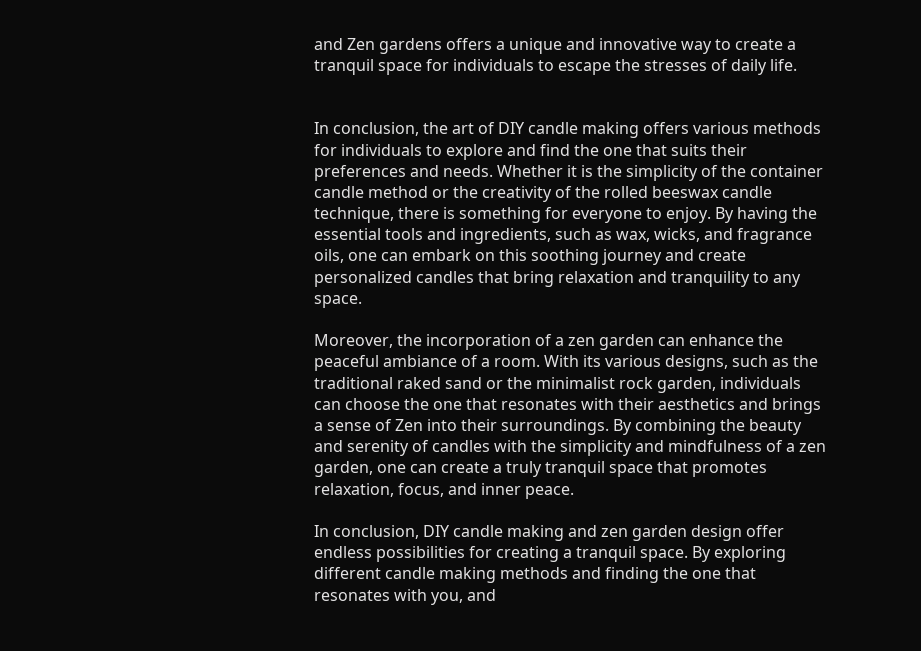and Zen gardens offers a unique and innovative way to create a tranquil space for individuals to escape the stresses of daily life.


In conclusion, the art of DIY candle making offers various methods for individuals to explore and find the one that suits their preferences and needs. Whether it is the simplicity of the container candle method or the creativity of the rolled beeswax candle technique, there is something for everyone to enjoy. By having the essential tools and ingredients, such as wax, wicks, and fragrance oils, one can embark on this soothing journey and create personalized candles that bring relaxation and tranquility to any space.

Moreover, the incorporation of a zen garden can enhance the peaceful ambiance of a room. With its various designs, such as the traditional raked sand or the minimalist rock garden, individuals can choose the one that resonates with their aesthetics and brings a sense of Zen into their surroundings. By combining the beauty and serenity of candles with the simplicity and mindfulness of a zen garden, one can create a truly tranquil space that promotes relaxation, focus, and inner peace.

In conclusion, DIY candle making and zen garden design offer endless possibilities for creating a tranquil space. By exploring different candle making methods and finding the one that resonates with you, and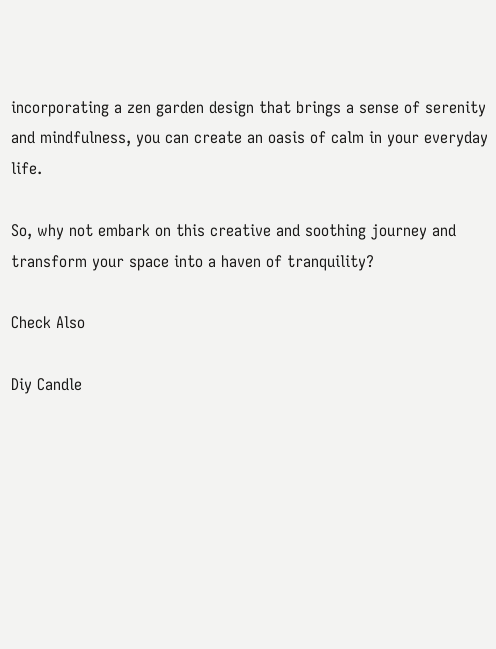incorporating a zen garden design that brings a sense of serenity and mindfulness, you can create an oasis of calm in your everyday life.

So, why not embark on this creative and soothing journey and transform your space into a haven of tranquility?

Check Also

Diy Candle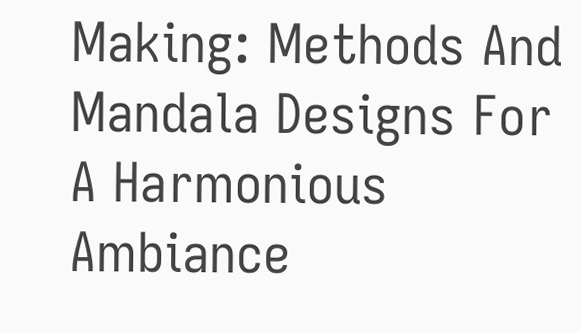Making: Methods And Mandala Designs For A Harmonious Ambiance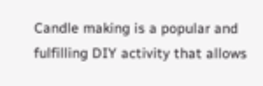Candle making is a popular and fulfilling DIY activity that allows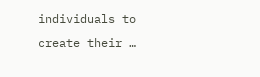individuals to create their …